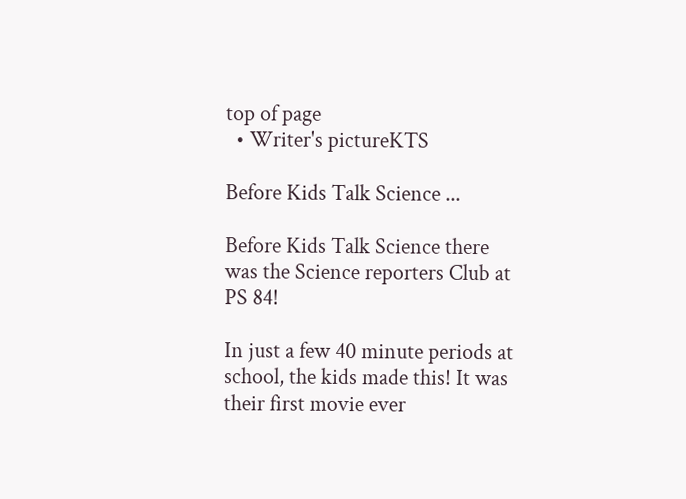top of page
  • Writer's pictureKTS

Before Kids Talk Science ...

Before Kids Talk Science there was the Science reporters Club at PS 84!

In just a few 40 minute periods at school, the kids made this! It was their first movie ever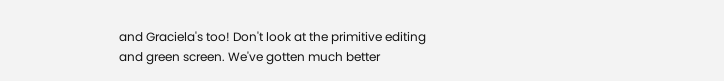and Graciela's too! Don't look at the primitive editing and green screen. We've gotten much better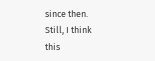since then. Still, I think this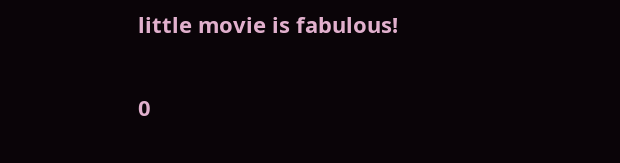little movie is fabulous!

0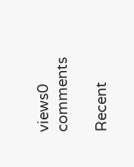views0 comments

Recent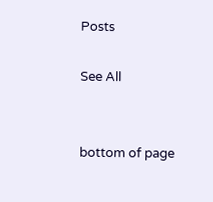Posts

See All


bottom of page